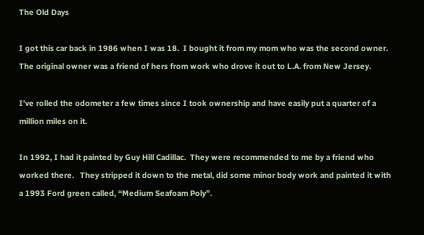The Old Days

I got this car back in 1986 when I was 18.  I bought it from my mom who was the second owner.  The original owner was a friend of hers from work who drove it out to L.A. from New Jersey.

I’ve rolled the odometer a few times since I took ownership and have easily put a quarter of a million miles on it.

In 1992, I had it painted by Guy Hill Cadillac.  They were recommended to me by a friend who worked there.   They stripped it down to the metal, did some minor body work and painted it with a 1993 Ford green called, “Medium Seafoam Poly”.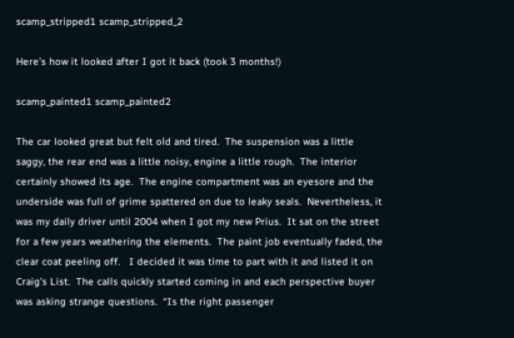scamp_stripped1 scamp_stripped_2

Here’s how it looked after I got it back (took 3 months!)

scamp_painted1 scamp_painted2

The car looked great but felt old and tired.  The suspension was a little saggy, the rear end was a little noisy, engine a little rough.  The interior certainly showed its age.  The engine compartment was an eyesore and the underside was full of grime spattered on due to leaky seals.  Nevertheless, it was my daily driver until 2004 when I got my new Prius.  It sat on the street for a few years weathering the elements.  The paint job eventually faded, the clear coat peeling off.   I decided it was time to part with it and listed it on Craig’s List.  The calls quickly started coming in and each perspective buyer was asking strange questions.  “Is the right passenger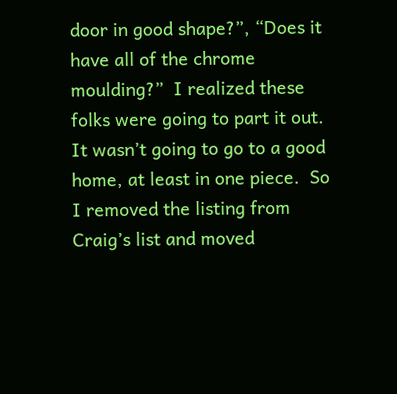door in good shape?”, “Does it have all of the chrome moulding?”  I realized these folks were going to part it out.  It wasn’t going to go to a good home, at least in one piece.  So I removed the listing from Craig’s list and moved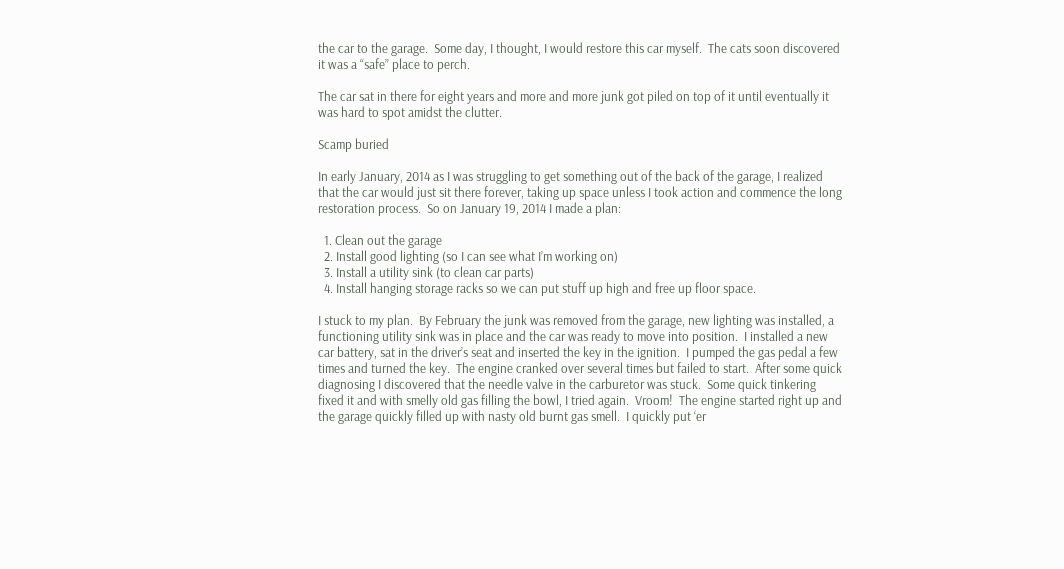the car to the garage.  Some day, I thought, I would restore this car myself.  The cats soon discovered it was a “safe” place to perch.

The car sat in there for eight years and more and more junk got piled on top of it until eventually it was hard to spot amidst the clutter.

Scamp buried

In early January, 2014 as I was struggling to get something out of the back of the garage, I realized that the car would just sit there forever, taking up space unless I took action and commence the long restoration process.  So on January 19, 2014 I made a plan:

  1. Clean out the garage
  2. Install good lighting (so I can see what I’m working on)
  3. Install a utility sink (to clean car parts)
  4. Install hanging storage racks so we can put stuff up high and free up floor space.

I stuck to my plan.  By February the junk was removed from the garage, new lighting was installed, a functioning utility sink was in place and the car was ready to move into position.  I installed a new car battery, sat in the driver’s seat and inserted the key in the ignition.  I pumped the gas pedal a few times and turned the key.  The engine cranked over several times but failed to start.  After some quick diagnosing I discovered that the needle valve in the carburetor was stuck.  Some quick tinkering fixed it and with smelly old gas filling the bowl, I tried again.  Vroom!  The engine started right up and the garage quickly filled up with nasty old burnt gas smell.  I quickly put ‘er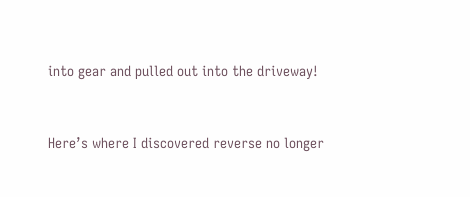into gear and pulled out into the driveway!


Here’s where I discovered reverse no longer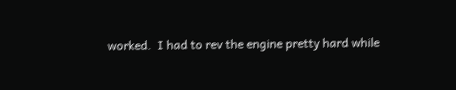worked.  I had to rev the engine pretty hard while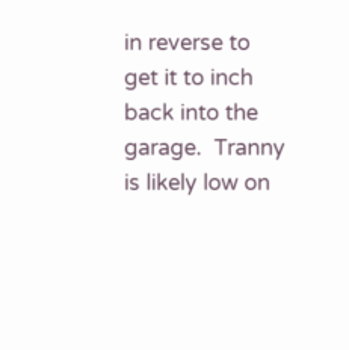in reverse to get it to inch back into the garage.  Tranny is likely low on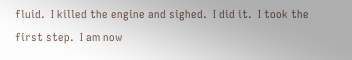fluid.  I killed the engine and sighed.  I did it.  I took the first step.  I am now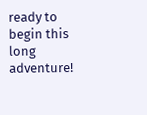ready to begin this long adventure!